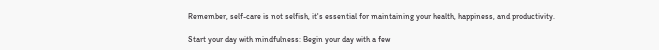Remember, self-care is not selfish, it's essential for maintaining your health, happiness, and productivity.

Start your day with mindfulness: Begin your day with a few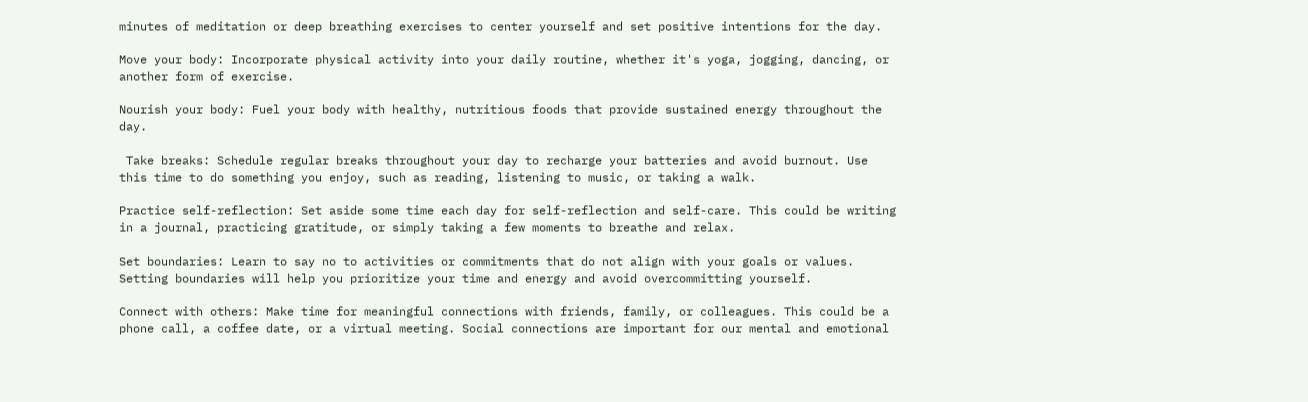minutes of meditation or deep breathing exercises to center yourself and set positive intentions for the day.

Move your body: Incorporate physical activity into your daily routine, whether it's yoga, jogging, dancing, or another form of exercise.

Nourish your body: Fuel your body with healthy, nutritious foods that provide sustained energy throughout the day.

 Take breaks: Schedule regular breaks throughout your day to recharge your batteries and avoid burnout. Use this time to do something you enjoy, such as reading, listening to music, or taking a walk.

Practice self-reflection: Set aside some time each day for self-reflection and self-care. This could be writing in a journal, practicing gratitude, or simply taking a few moments to breathe and relax.

Set boundaries: Learn to say no to activities or commitments that do not align with your goals or values. Setting boundaries will help you prioritize your time and energy and avoid overcommitting yourself.

Connect with others: Make time for meaningful connections with friends, family, or colleagues. This could be a phone call, a coffee date, or a virtual meeting. Social connections are important for our mental and emotional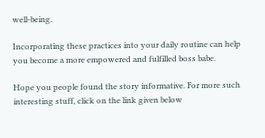well-being.

Incorporating these practices into your daily routine can help you become a more empowered and fulfilled boss babe.

Hope you people found the story informative. For more such interesting stuff, click on the link given below